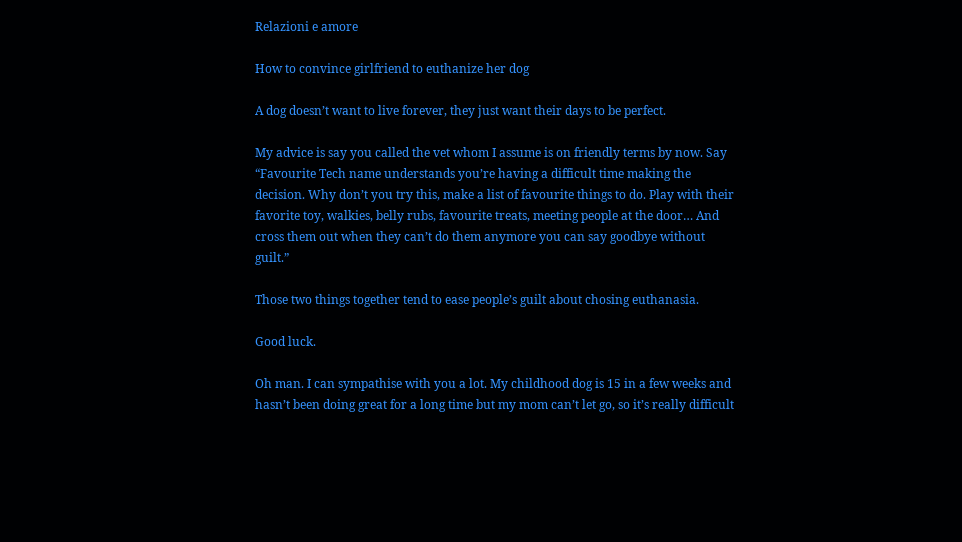Relazioni e amore

How to convince girlfriend to euthanize her dog

A dog doesn’t want to live forever, they just want their days to be perfect.

My advice is say you called the vet whom I assume is on friendly terms by now. Say “Favourite Tech name understands you’re having a difficult time making the decision. Why don’t you try this, make a list of favourite things to do. Play with their favorite toy, walkies, belly rubs, favourite treats, meeting people at the door… And cross them out when they can’t do them anymore you can say goodbye without guilt.”

Those two things together tend to ease people’s guilt about chosing euthanasia.

Good luck.

Oh man. I can sympathise with you a lot. My childhood dog is 15 in a few weeks and hasn’t been doing great for a long time but my mom can’t let go, so it’s really difficult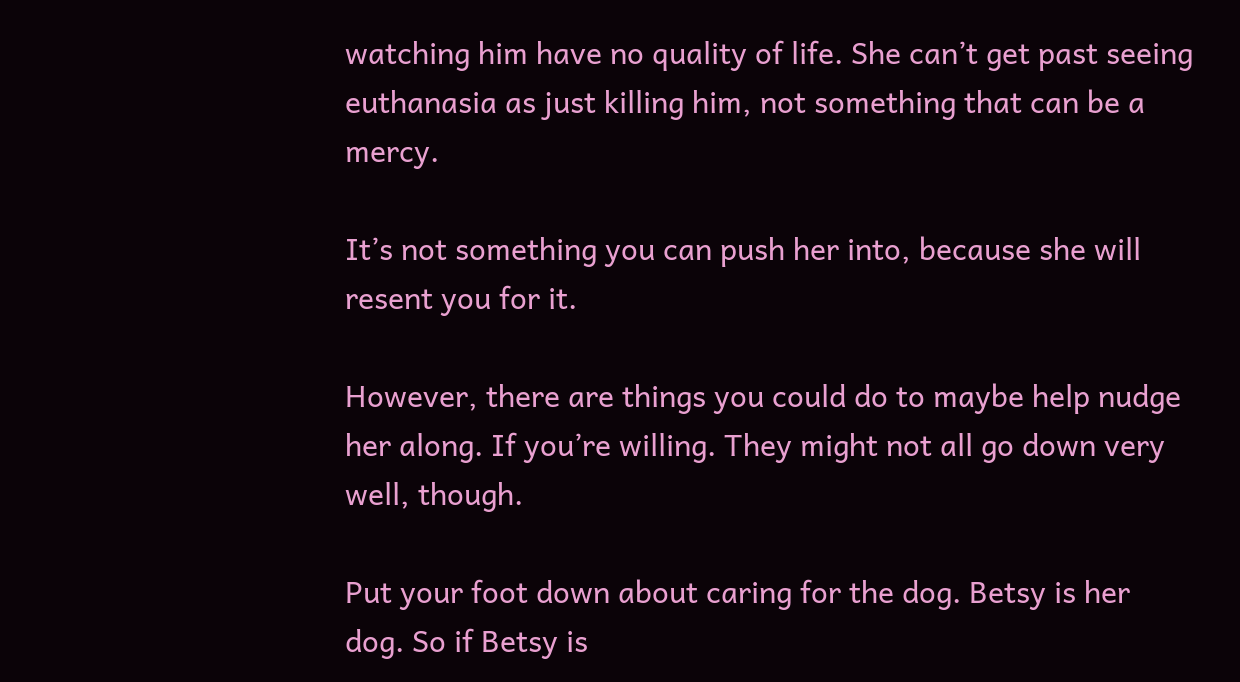watching him have no quality of life. She can’t get past seeing euthanasia as just killing him, not something that can be a mercy.

It’s not something you can push her into, because she will resent you for it.

However, there are things you could do to maybe help nudge her along. If you’re willing. They might not all go down very well, though.

Put your foot down about caring for the dog. Betsy is her dog. So if Betsy is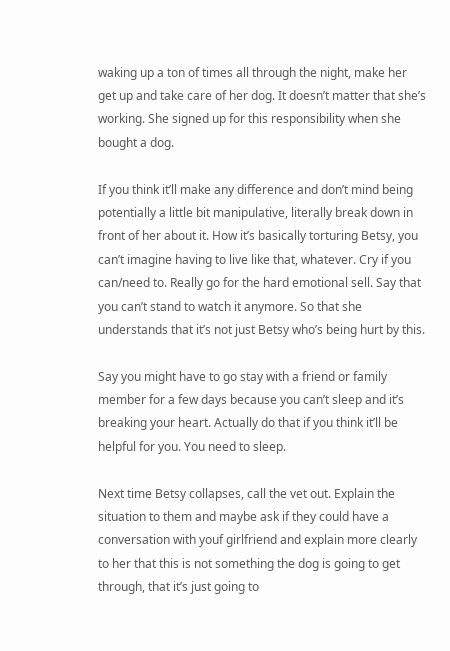waking up a ton of times all through the night, make her get up and take care of her dog. It doesn’t matter that she’s working. She signed up for this responsibility when she bought a dog.

If you think it’ll make any difference and don’t mind being potentially a little bit manipulative, literally break down in front of her about it. How it’s basically torturing Betsy, you can’t imagine having to live like that, whatever. Cry if you can/need to. Really go for the hard emotional sell. Say that you can’t stand to watch it anymore. So that she understands that it’s not just Betsy who’s being hurt by this.

Say you might have to go stay with a friend or family member for a few days because you can’t sleep and it’s breaking your heart. Actually do that if you think it’ll be helpful for you. You need to sleep.

Next time Betsy collapses, call the vet out. Explain the situation to them and maybe ask if they could have a conversation with youf girlfriend and explain more clearly to her that this is not something the dog is going to get through, that it’s just going to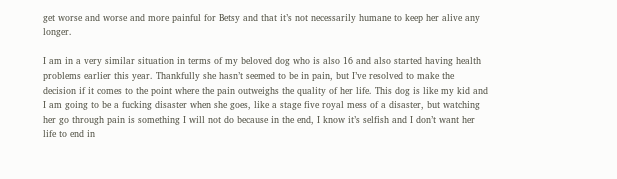get worse and worse and more painful for Betsy and that it’s not necessarily humane to keep her alive any longer.

I am in a very similar situation in terms of my beloved dog who is also 16 and also started having health problems earlier this year. Thankfully she hasn’t seemed to be in pain, but I’ve resolved to make the decision if it comes to the point where the pain outweighs the quality of her life. This dog is like my kid and I am going to be a fucking disaster when she goes, like a stage five royal mess of a disaster, but watching her go through pain is something I will not do because in the end, I know it’s selfish and I don’t want her life to end in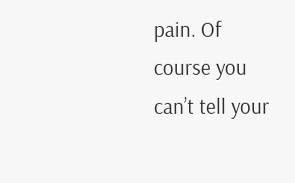pain. Of course you can’t tell your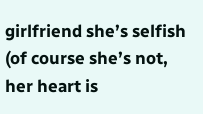girlfriend she’s selfish (of course she’s not, her heart is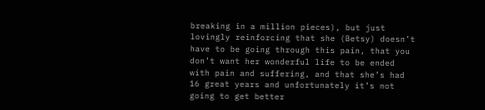breaking in a million pieces), but just lovingly reinforcing that she (Betsy) doesn’t have to be going through this pain, that you don’t want her wonderful life to be ended with pain and suffering, and that she’s had 16 great years and unfortunately it’s not going to get better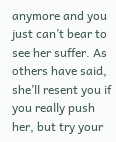anymore and you just can’t bear to see her suffer. As others have said, she’ll resent you if you really push her, but try your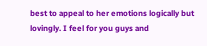best to appeal to her emotions logically but lovingly. I feel for you guys and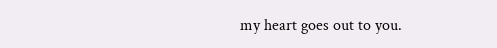my heart goes out to you.